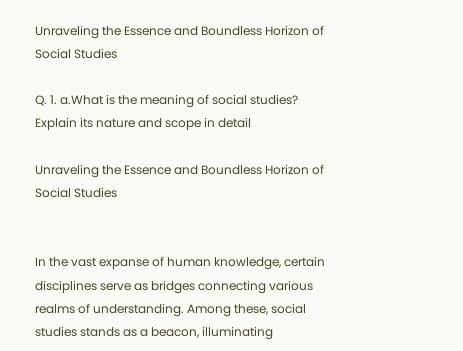Unraveling the Essence and Boundless Horizon of Social Studies

Q. 1. a.What is the meaning of social studies? Explain its nature and scope in detail

Unraveling the Essence and Boundless Horizon of Social Studies


In the vast expanse of human knowledge, certain disciplines serve as bridges connecting various realms of understanding. Among these, social studies stands as a beacon, illuminating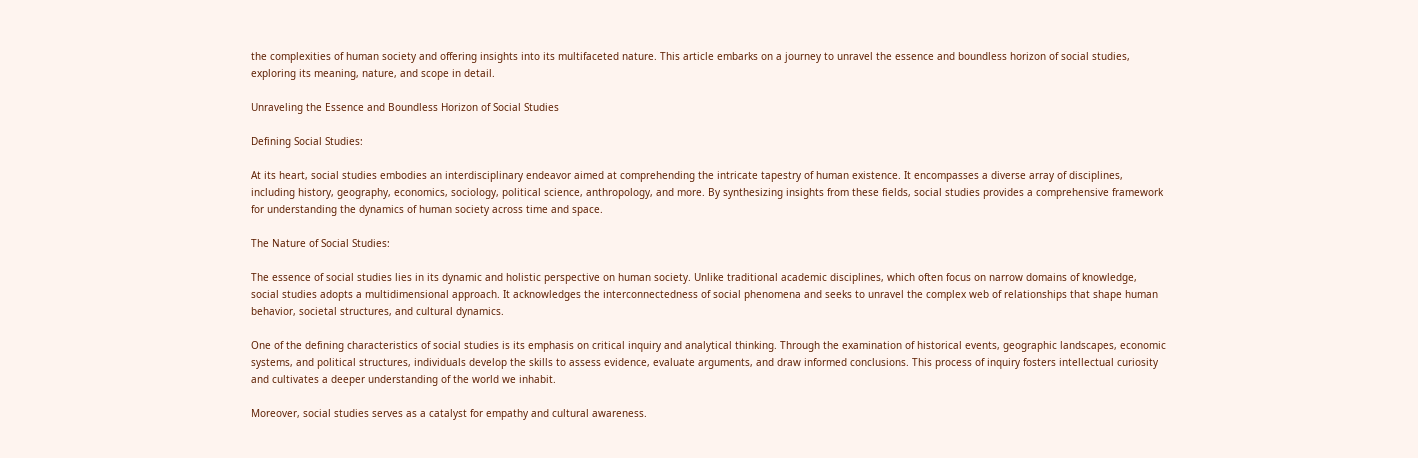the complexities of human society and offering insights into its multifaceted nature. This article embarks on a journey to unravel the essence and boundless horizon of social studies, exploring its meaning, nature, and scope in detail.

Unraveling the Essence and Boundless Horizon of Social Studies

Defining Social Studies:

At its heart, social studies embodies an interdisciplinary endeavor aimed at comprehending the intricate tapestry of human existence. It encompasses a diverse array of disciplines, including history, geography, economics, sociology, political science, anthropology, and more. By synthesizing insights from these fields, social studies provides a comprehensive framework for understanding the dynamics of human society across time and space.

The Nature of Social Studies:

The essence of social studies lies in its dynamic and holistic perspective on human society. Unlike traditional academic disciplines, which often focus on narrow domains of knowledge, social studies adopts a multidimensional approach. It acknowledges the interconnectedness of social phenomena and seeks to unravel the complex web of relationships that shape human behavior, societal structures, and cultural dynamics.

One of the defining characteristics of social studies is its emphasis on critical inquiry and analytical thinking. Through the examination of historical events, geographic landscapes, economic systems, and political structures, individuals develop the skills to assess evidence, evaluate arguments, and draw informed conclusions. This process of inquiry fosters intellectual curiosity and cultivates a deeper understanding of the world we inhabit.

Moreover, social studies serves as a catalyst for empathy and cultural awareness.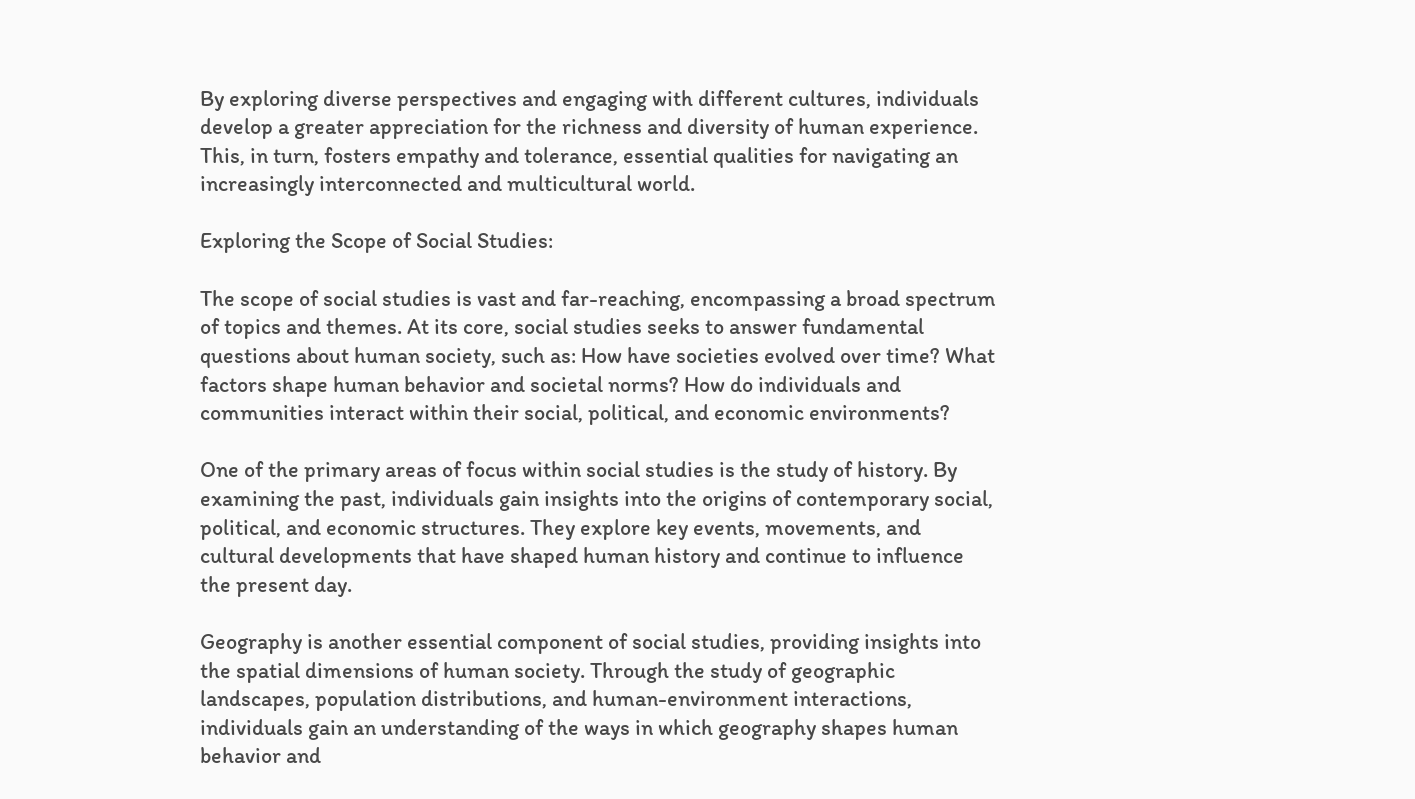By exploring diverse perspectives and engaging with different cultures, individuals develop a greater appreciation for the richness and diversity of human experience. This, in turn, fosters empathy and tolerance, essential qualities for navigating an increasingly interconnected and multicultural world.

Exploring the Scope of Social Studies:

The scope of social studies is vast and far-reaching, encompassing a broad spectrum of topics and themes. At its core, social studies seeks to answer fundamental questions about human society, such as: How have societies evolved over time? What factors shape human behavior and societal norms? How do individuals and communities interact within their social, political, and economic environments?

One of the primary areas of focus within social studies is the study of history. By examining the past, individuals gain insights into the origins of contemporary social, political, and economic structures. They explore key events, movements, and cultural developments that have shaped human history and continue to influence the present day.

Geography is another essential component of social studies, providing insights into the spatial dimensions of human society. Through the study of geographic landscapes, population distributions, and human-environment interactions, individuals gain an understanding of the ways in which geography shapes human behavior and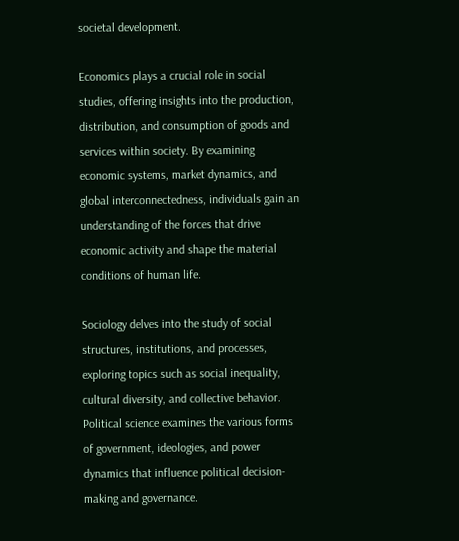societal development.

Economics plays a crucial role in social studies, offering insights into the production, distribution, and consumption of goods and services within society. By examining economic systems, market dynamics, and global interconnectedness, individuals gain an understanding of the forces that drive economic activity and shape the material conditions of human life.

Sociology delves into the study of social structures, institutions, and processes, exploring topics such as social inequality, cultural diversity, and collective behavior. Political science examines the various forms of government, ideologies, and power dynamics that influence political decision-making and governance.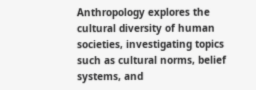Anthropology explores the cultural diversity of human societies, investigating topics such as cultural norms, belief systems, and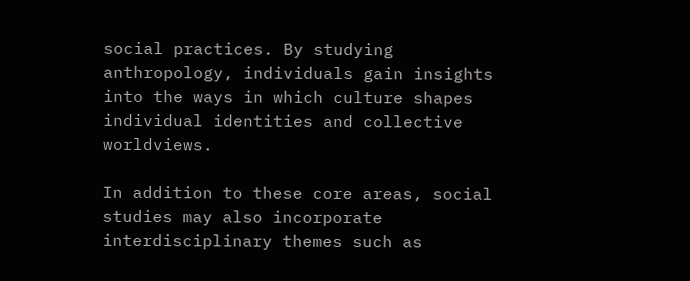social practices. By studying anthropology, individuals gain insights into the ways in which culture shapes individual identities and collective worldviews.

In addition to these core areas, social studies may also incorporate interdisciplinary themes such as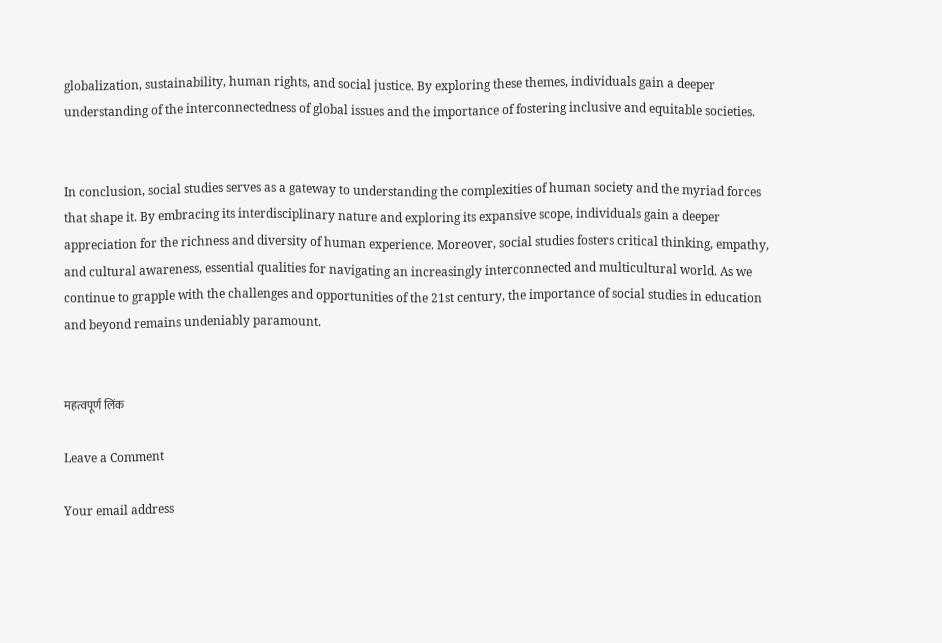globalization, sustainability, human rights, and social justice. By exploring these themes, individuals gain a deeper understanding of the interconnectedness of global issues and the importance of fostering inclusive and equitable societies.


In conclusion, social studies serves as a gateway to understanding the complexities of human society and the myriad forces that shape it. By embracing its interdisciplinary nature and exploring its expansive scope, individuals gain a deeper appreciation for the richness and diversity of human experience. Moreover, social studies fosters critical thinking, empathy, and cultural awareness, essential qualities for navigating an increasingly interconnected and multicultural world. As we continue to grapple with the challenges and opportunities of the 21st century, the importance of social studies in education and beyond remains undeniably paramount.


महत्वपूर्ण लिंक

Leave a Comment

Your email address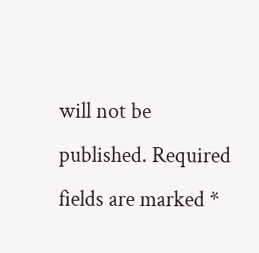will not be published. Required fields are marked *